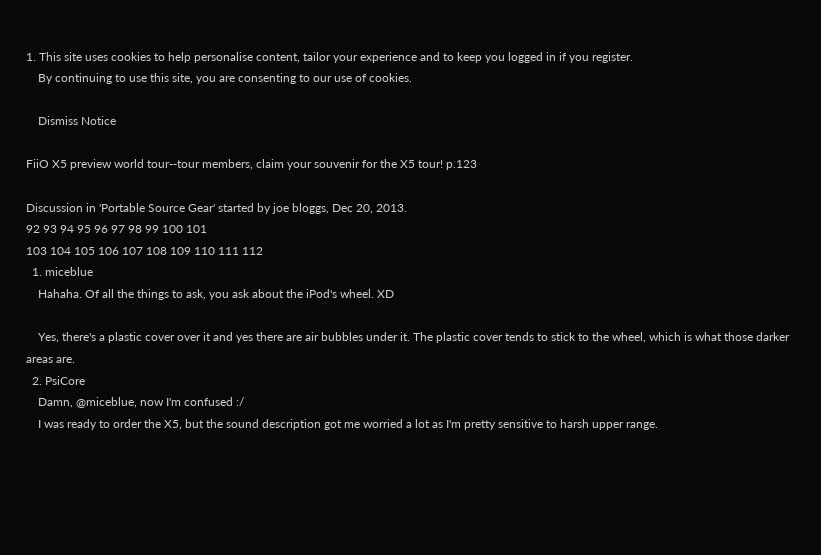1. This site uses cookies to help personalise content, tailor your experience and to keep you logged in if you register.
    By continuing to use this site, you are consenting to our use of cookies.

    Dismiss Notice

FiiO X5 preview world tour--tour members, claim your souvenir for the X5 tour! p.123

Discussion in 'Portable Source Gear' started by joe bloggs, Dec 20, 2013.
92 93 94 95 96 97 98 99 100 101
103 104 105 106 107 108 109 110 111 112
  1. miceblue
    Hahaha. Of all the things to ask, you ask about the iPod's wheel. XD

    Yes, there's a plastic cover over it and yes there are air bubbles under it. The plastic cover tends to stick to the wheel, which is what those darker areas are.
  2. PsiCore
    Damn, @miceblue, now I'm confused :/
    I was ready to order the X5, but the sound description got me worried a lot as I'm pretty sensitive to harsh upper range.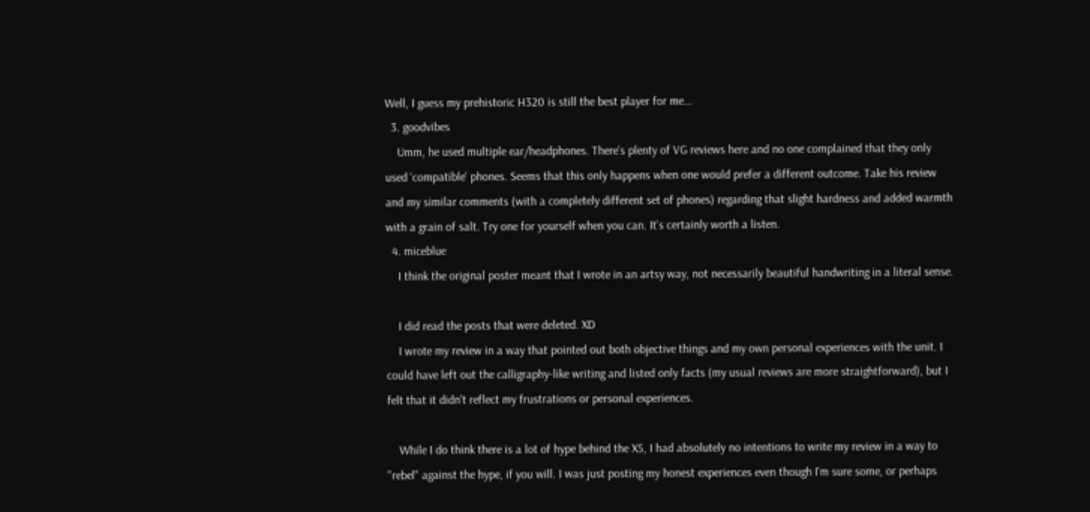Well, I guess my prehistoric H320 is still the best player for me...
  3. goodvibes
    Umm, he used multiple ear/headphones. There's plenty of VG reviews here and no one complained that they only used 'compatible' phones. Seems that this only happens when one would prefer a different outcome. Take his review and my similar comments (with a completely different set of phones) regarding that slight hardness and added warmth with a grain of salt. Try one for yourself when you can. It's certainly worth a listen.
  4. miceblue
    I think the original poster meant that I wrote in an artsy way, not necessarily beautiful handwriting in a literal sense.

    I did read the posts that were deleted. XD
    I wrote my review in a way that pointed out both objective things and my own personal experiences with the unit. I could have left out the calligraphy-like writing and listed only facts (my usual reviews are more straightforward), but I felt that it didn't reflect my frustrations or personal experiences.

    While I do think there is a lot of hype behind the X5, I had absolutely no intentions to write my review in a way to "rebel" against the hype, if you will. I was just posting my honest experiences even though I'm sure some, or perhaps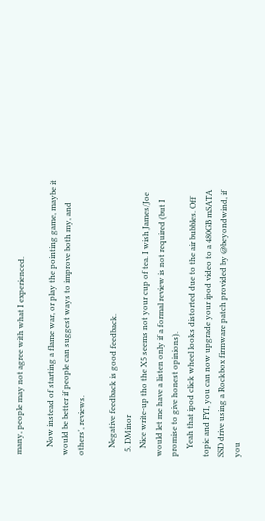many, people may not agree with what I experienced.

    Now instead of starting a flame war, or play the pointing game, maybe it would be better if people can suggest ways to improve both my, and others', reviews.

    Negative feedback is good feedback.
  5. DMinor
    Nice write-up tho the X5 seems not your cup of tea. I wish James/Joe would let me have a listen only if a formal review is not required (but I promise to give honest opinions).
    Yeah that ipod click wheel looks distorted due to the air bubbles. Off topic and FYI, you can now upgrade your ipod video to a 480GB mSATA SSD drive using a Rockbox firmware patch provided by @beyondwind, if you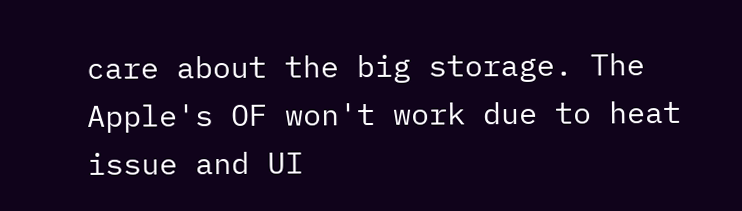care about the big storage. The Apple's OF won't work due to heat issue and UI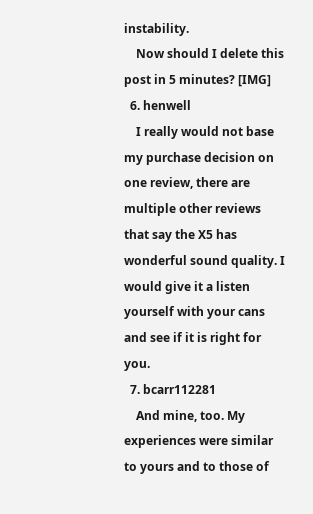instability.
    Now should I delete this post in 5 minutes? [IMG]
  6. henwell
    I really would not base my purchase decision on one review, there are multiple other reviews that say the X5 has wonderful sound quality. I would give it a listen yourself with your cans and see if it is right for you.
  7. bcarr112281
    And mine, too. My experiences were similar to yours and to those of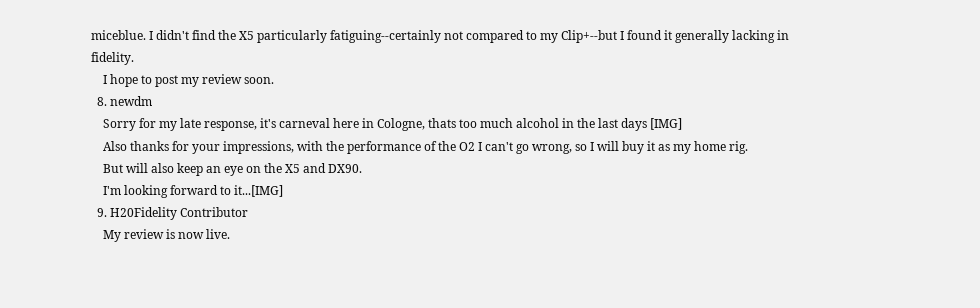miceblue. I didn't find the X5 particularly fatiguing--certainly not compared to my Clip+--but I found it generally lacking in fidelity.
    I hope to post my review soon.
  8. newdm
    Sorry for my late response, it's carneval here in Cologne, thats too much alcohol in the last days [IMG]
    Also thanks for your impressions, with the performance of the O2 I can't go wrong, so I will buy it as my home rig.
    But will also keep an eye on the X5 and DX90.
    I'm looking forward to it...[IMG]
  9. H20Fidelity Contributor
    My review is now live.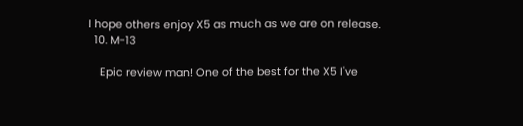I hope others enjoy X5 as much as we are on release.
  10. M-13

    Epic review man! One of the best for the X5 I've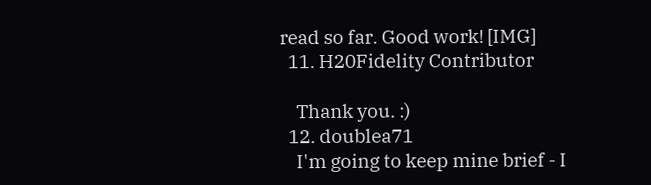read so far. Good work! [IMG]
  11. H20Fidelity Contributor

    Thank you. :)
  12. doublea71
    I'm going to keep mine brief - I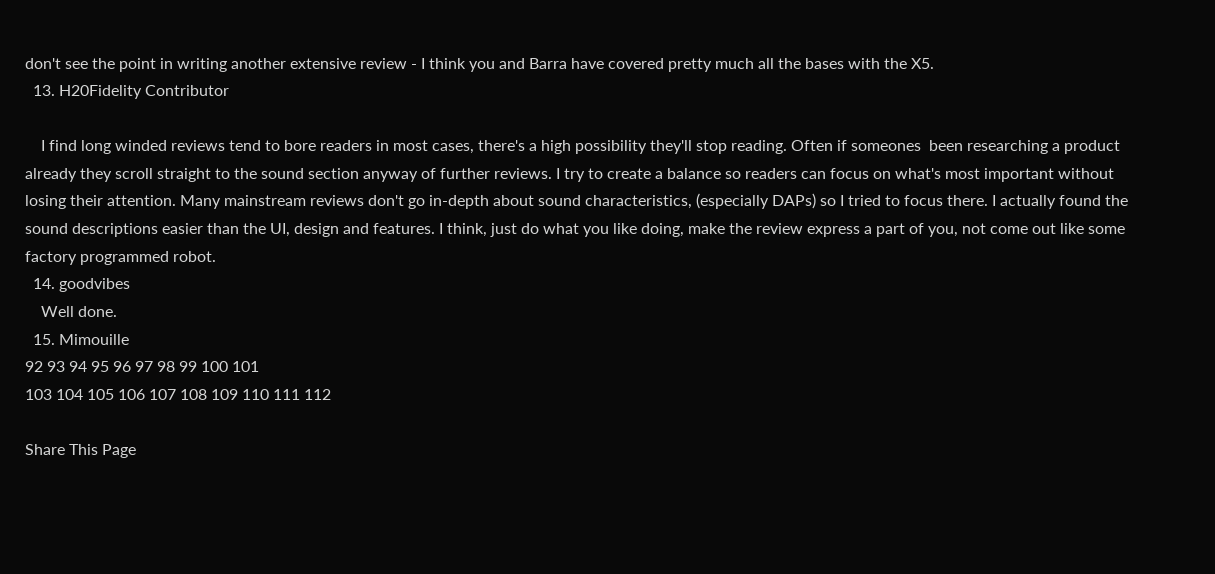don't see the point in writing another extensive review - I think you and Barra have covered pretty much all the bases with the X5.
  13. H20Fidelity Contributor

    I find long winded reviews tend to bore readers in most cases, there's a high possibility they'll stop reading. Often if someones  been researching a product already they scroll straight to the sound section anyway of further reviews. I try to create a balance so readers can focus on what's most important without losing their attention. Many mainstream reviews don't go in-depth about sound characteristics, (especially DAPs) so I tried to focus there. I actually found the sound descriptions easier than the UI, design and features. I think, just do what you like doing, make the review express a part of you, not come out like some factory programmed robot.
  14. goodvibes
    Well done.
  15. Mimouille
92 93 94 95 96 97 98 99 100 101
103 104 105 106 107 108 109 110 111 112

Share This Page